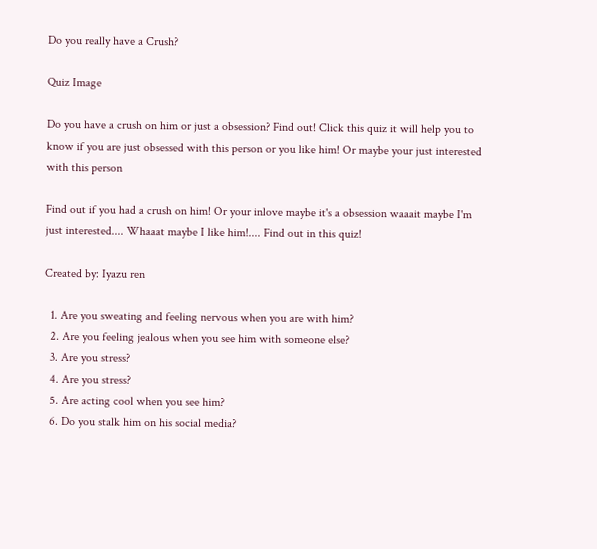Do you really have a Crush?

Quiz Image

Do you have a crush on him or just a obsession? Find out! Click this quiz it will help you to know if you are just obsessed with this person or you like him! Or maybe your just interested with this person

Find out if you had a crush on him! Or your inlove maybe it's a obsession waaait maybe I'm just interested.... Whaaat maybe I like him!.... Find out in this quiz!

Created by: Iyazu ren

  1. Are you sweating and feeling nervous when you are with him?
  2. Are you feeling jealous when you see him with someone else?
  3. Are you stress?
  4. Are you stress?
  5. Are acting cool when you see him?
  6. Do you stalk him on his social media?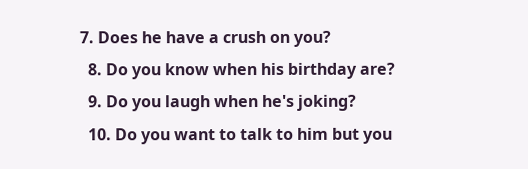7. Does he have a crush on you?
  8. Do you know when his birthday are?
  9. Do you laugh when he's joking?
  10. Do you want to talk to him but you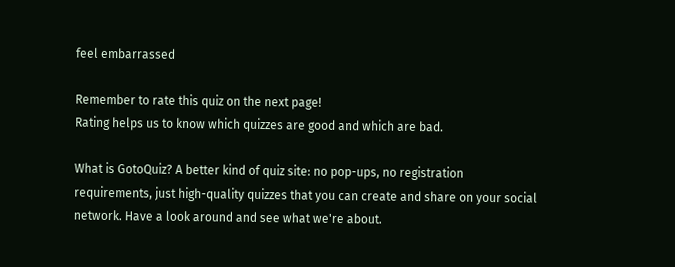feel embarrassed

Remember to rate this quiz on the next page!
Rating helps us to know which quizzes are good and which are bad.

What is GotoQuiz? A better kind of quiz site: no pop-ups, no registration requirements, just high-quality quizzes that you can create and share on your social network. Have a look around and see what we're about.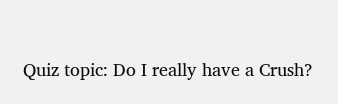Quiz topic: Do I really have a Crush?